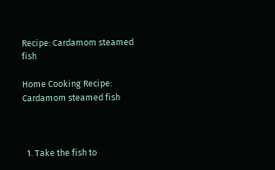Recipe: Cardamom steamed fish

Home Cooking Recipe: Cardamom steamed fish



  1. Take the fish to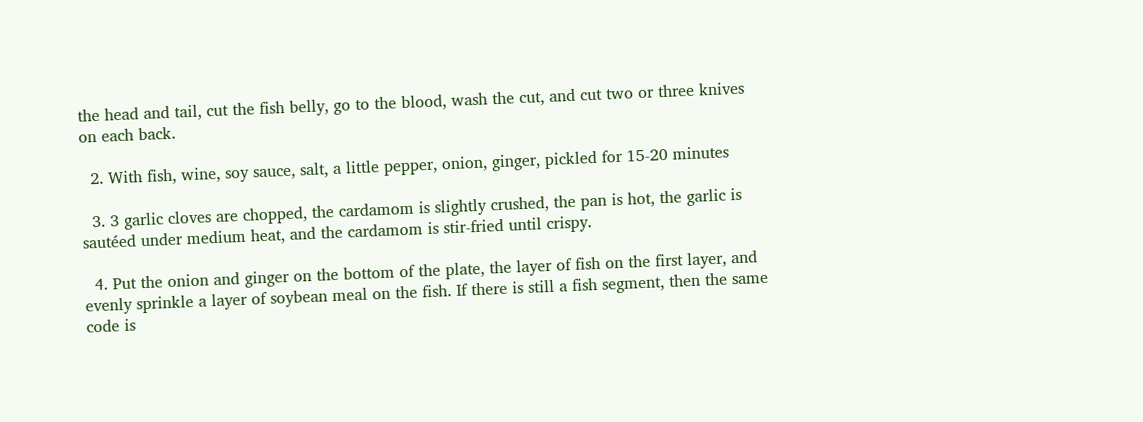the head and tail, cut the fish belly, go to the blood, wash the cut, and cut two or three knives on each back.

  2. With fish, wine, soy sauce, salt, a little pepper, onion, ginger, pickled for 15-20 minutes

  3. 3 garlic cloves are chopped, the cardamom is slightly crushed, the pan is hot, the garlic is sautéed under medium heat, and the cardamom is stir-fried until crispy.

  4. Put the onion and ginger on the bottom of the plate, the layer of fish on the first layer, and evenly sprinkle a layer of soybean meal on the fish. If there is still a fish segment, then the same code is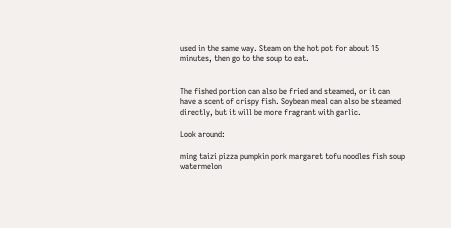used in the same way. Steam on the hot pot for about 15 minutes, then go to the soup to eat.


The fished portion can also be fried and steamed, or it can have a scent of crispy fish. Soybean meal can also be steamed directly, but it will be more fragrant with garlic.

Look around:

ming taizi pizza pumpkin pork margaret tofu noodles fish soup watermelon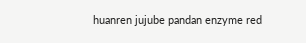huanren jujube pandan enzyme red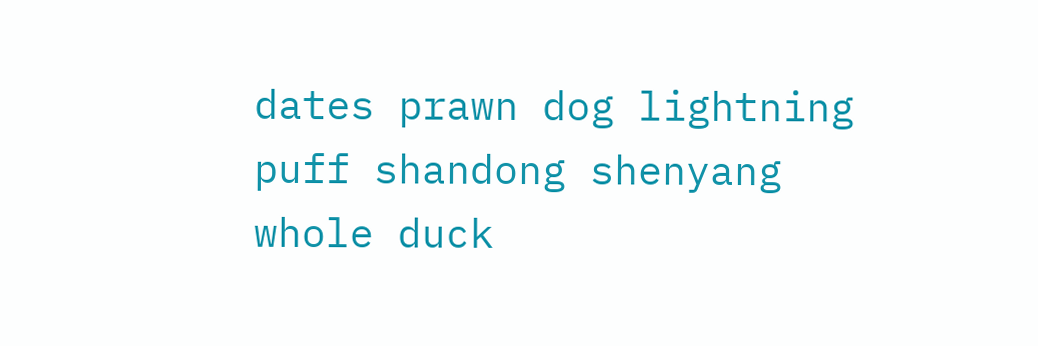dates prawn dog lightning puff shandong shenyang whole duck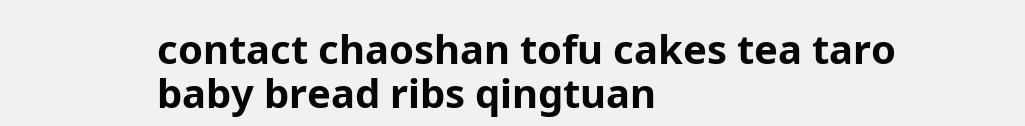contact chaoshan tofu cakes tea taro baby bread ribs qingtuan